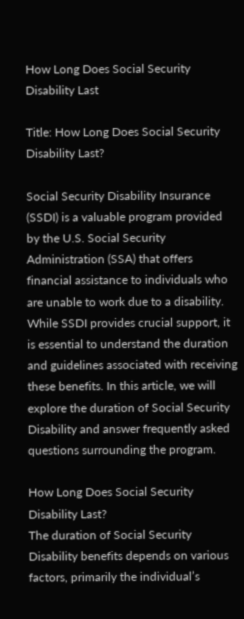How Long Does Social Security Disability Last

Title: How Long Does Social Security Disability Last?

Social Security Disability Insurance (SSDI) is a valuable program provided by the U.S. Social Security Administration (SSA) that offers financial assistance to individuals who are unable to work due to a disability. While SSDI provides crucial support, it is essential to understand the duration and guidelines associated with receiving these benefits. In this article, we will explore the duration of Social Security Disability and answer frequently asked questions surrounding the program.

How Long Does Social Security Disability Last?
The duration of Social Security Disability benefits depends on various factors, primarily the individual’s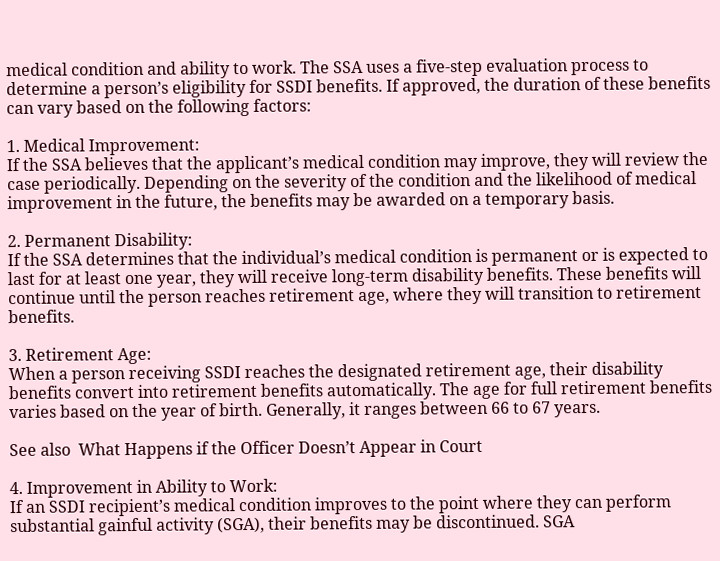medical condition and ability to work. The SSA uses a five-step evaluation process to determine a person’s eligibility for SSDI benefits. If approved, the duration of these benefits can vary based on the following factors:

1. Medical Improvement:
If the SSA believes that the applicant’s medical condition may improve, they will review the case periodically. Depending on the severity of the condition and the likelihood of medical improvement in the future, the benefits may be awarded on a temporary basis.

2. Permanent Disability:
If the SSA determines that the individual’s medical condition is permanent or is expected to last for at least one year, they will receive long-term disability benefits. These benefits will continue until the person reaches retirement age, where they will transition to retirement benefits.

3. Retirement Age:
When a person receiving SSDI reaches the designated retirement age, their disability benefits convert into retirement benefits automatically. The age for full retirement benefits varies based on the year of birth. Generally, it ranges between 66 to 67 years.

See also  What Happens if the Officer Doesn’t Appear in Court

4. Improvement in Ability to Work:
If an SSDI recipient’s medical condition improves to the point where they can perform substantial gainful activity (SGA), their benefits may be discontinued. SGA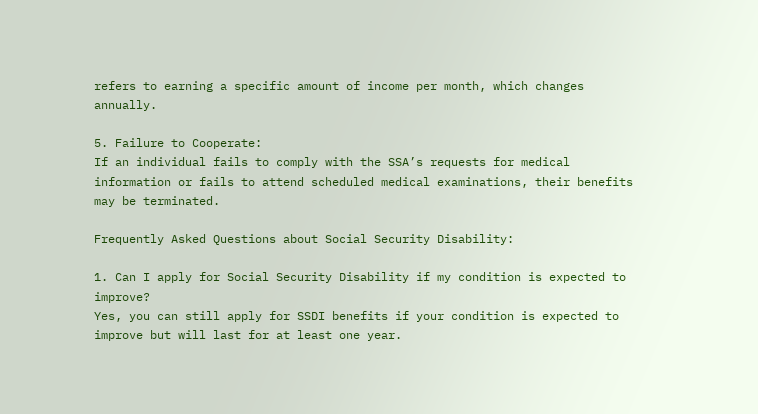refers to earning a specific amount of income per month, which changes annually.

5. Failure to Cooperate:
If an individual fails to comply with the SSA’s requests for medical information or fails to attend scheduled medical examinations, their benefits may be terminated.

Frequently Asked Questions about Social Security Disability:

1. Can I apply for Social Security Disability if my condition is expected to improve?
Yes, you can still apply for SSDI benefits if your condition is expected to improve but will last for at least one year.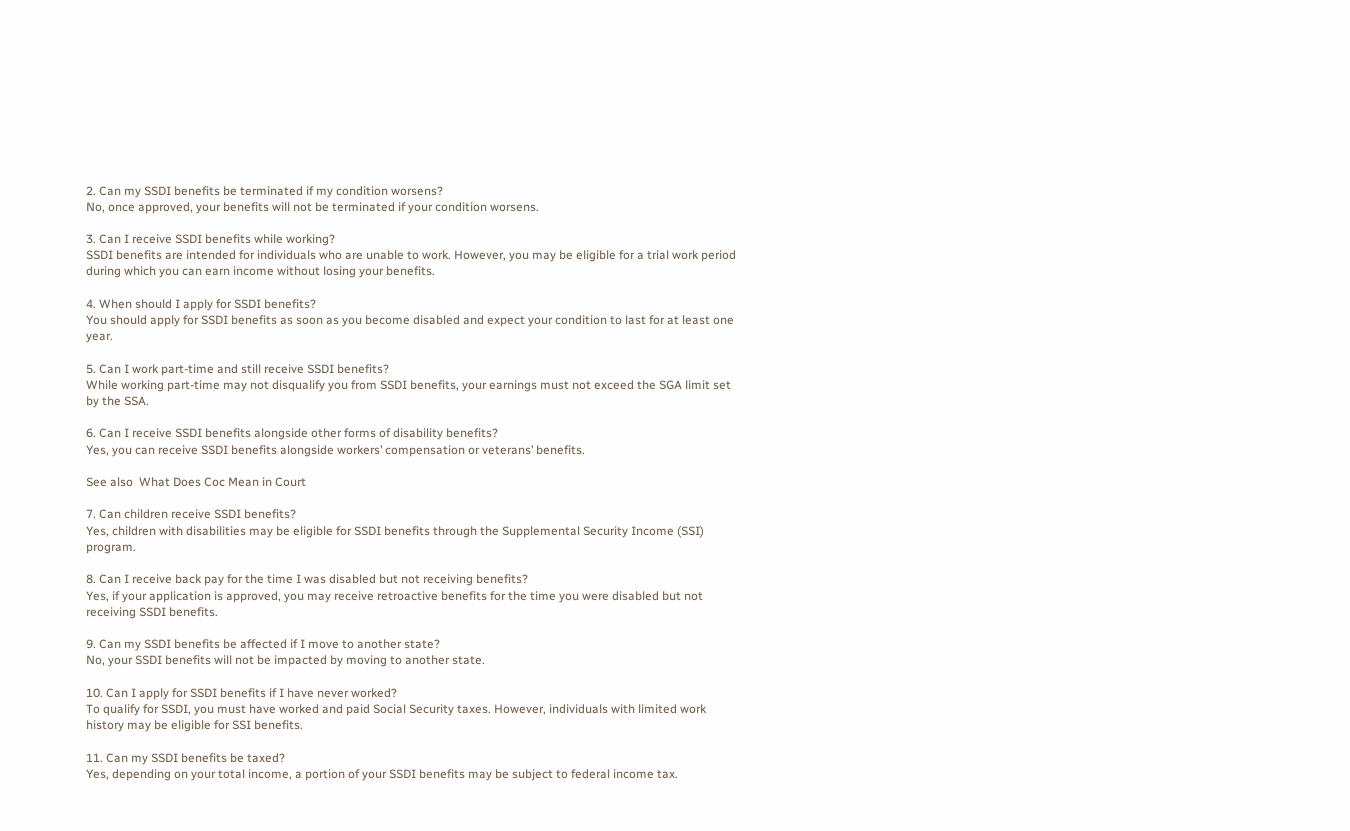2. Can my SSDI benefits be terminated if my condition worsens?
No, once approved, your benefits will not be terminated if your condition worsens.

3. Can I receive SSDI benefits while working?
SSDI benefits are intended for individuals who are unable to work. However, you may be eligible for a trial work period during which you can earn income without losing your benefits.

4. When should I apply for SSDI benefits?
You should apply for SSDI benefits as soon as you become disabled and expect your condition to last for at least one year.

5. Can I work part-time and still receive SSDI benefits?
While working part-time may not disqualify you from SSDI benefits, your earnings must not exceed the SGA limit set by the SSA.

6. Can I receive SSDI benefits alongside other forms of disability benefits?
Yes, you can receive SSDI benefits alongside workers’ compensation or veterans’ benefits.

See also  What Does Coc Mean in Court

7. Can children receive SSDI benefits?
Yes, children with disabilities may be eligible for SSDI benefits through the Supplemental Security Income (SSI) program.

8. Can I receive back pay for the time I was disabled but not receiving benefits?
Yes, if your application is approved, you may receive retroactive benefits for the time you were disabled but not receiving SSDI benefits.

9. Can my SSDI benefits be affected if I move to another state?
No, your SSDI benefits will not be impacted by moving to another state.

10. Can I apply for SSDI benefits if I have never worked?
To qualify for SSDI, you must have worked and paid Social Security taxes. However, individuals with limited work history may be eligible for SSI benefits.

11. Can my SSDI benefits be taxed?
Yes, depending on your total income, a portion of your SSDI benefits may be subject to federal income tax.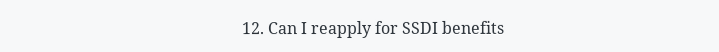12. Can I reapply for SSDI benefits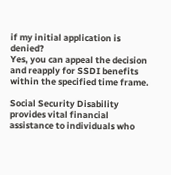if my initial application is denied?
Yes, you can appeal the decision and reapply for SSDI benefits within the specified time frame.

Social Security Disability provides vital financial assistance to individuals who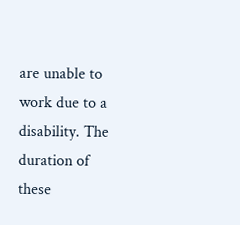are unable to work due to a disability. The duration of these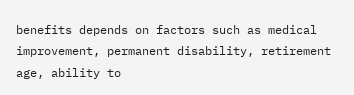benefits depends on factors such as medical improvement, permanent disability, retirement age, ability to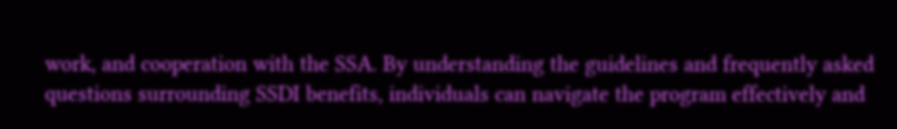work, and cooperation with the SSA. By understanding the guidelines and frequently asked questions surrounding SSDI benefits, individuals can navigate the program effectively and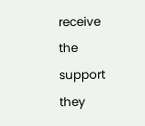receive the support they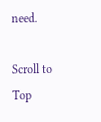need.

Scroll to Top